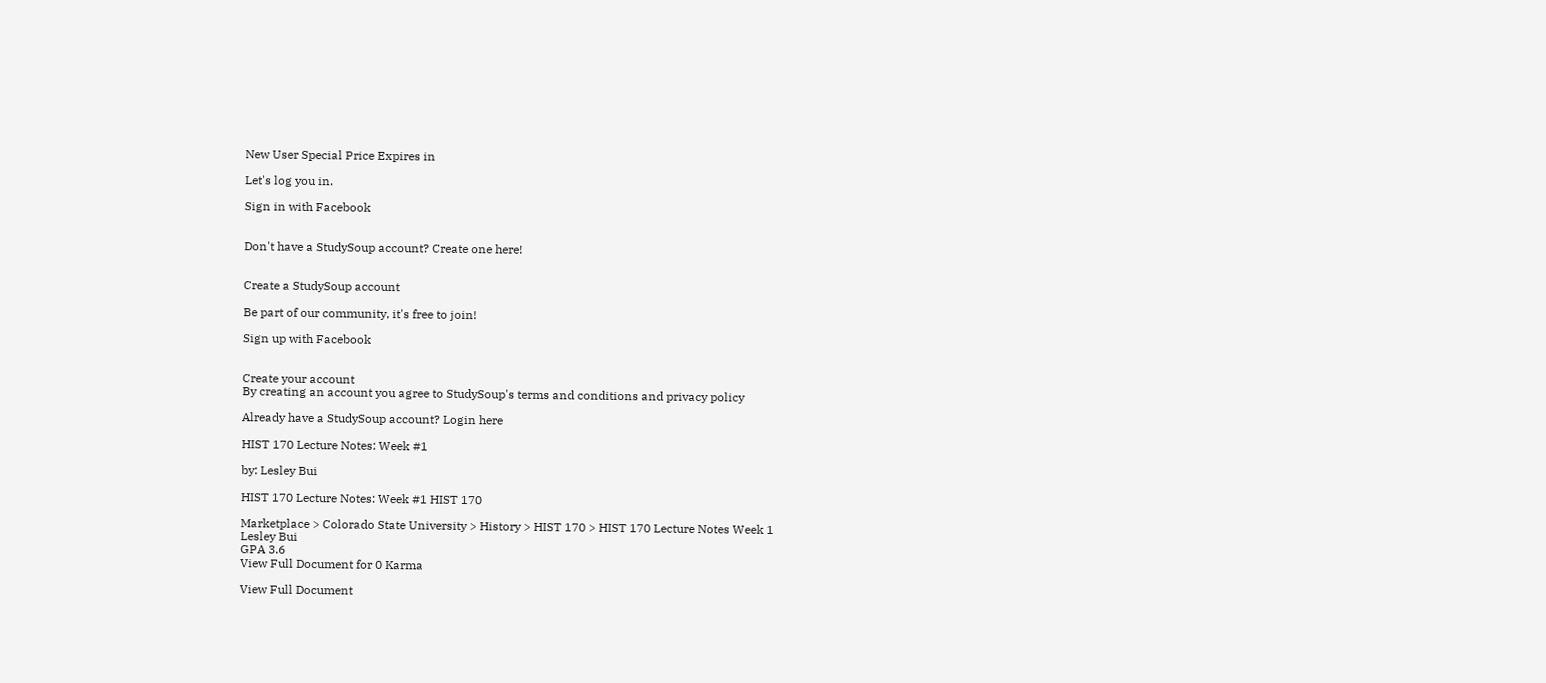New User Special Price Expires in

Let's log you in.

Sign in with Facebook


Don't have a StudySoup account? Create one here!


Create a StudySoup account

Be part of our community, it's free to join!

Sign up with Facebook


Create your account
By creating an account you agree to StudySoup's terms and conditions and privacy policy

Already have a StudySoup account? Login here

HIST 170 Lecture Notes: Week #1

by: Lesley Bui

HIST 170 Lecture Notes: Week #1 HIST 170

Marketplace > Colorado State University > History > HIST 170 > HIST 170 Lecture Notes Week 1
Lesley Bui
GPA 3.6
View Full Document for 0 Karma

View Full Document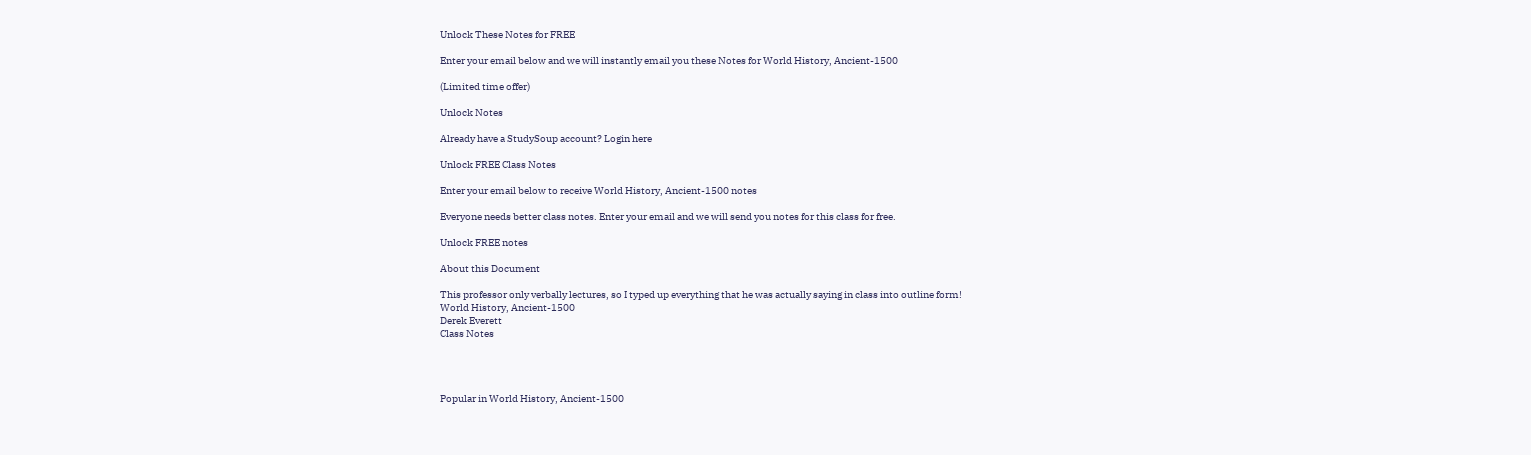Unlock These Notes for FREE

Enter your email below and we will instantly email you these Notes for World History, Ancient-1500

(Limited time offer)

Unlock Notes

Already have a StudySoup account? Login here

Unlock FREE Class Notes

Enter your email below to receive World History, Ancient-1500 notes

Everyone needs better class notes. Enter your email and we will send you notes for this class for free.

Unlock FREE notes

About this Document

This professor only verbally lectures, so I typed up everything that he was actually saying in class into outline form!
World History, Ancient-1500
Derek Everett
Class Notes




Popular in World History, Ancient-1500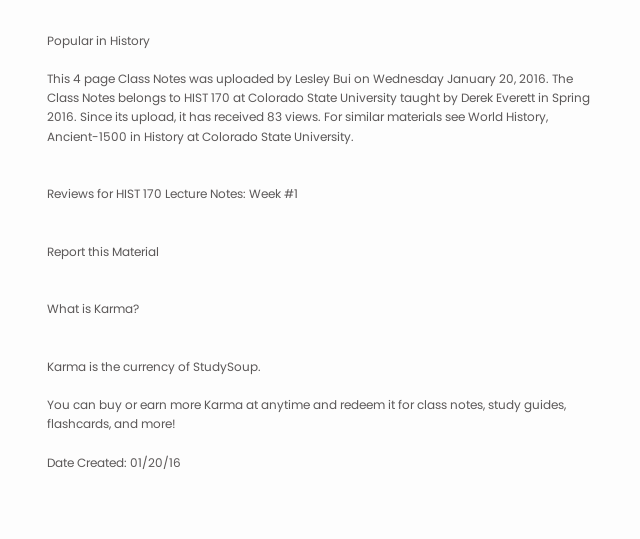Popular in History

This 4 page Class Notes was uploaded by Lesley Bui on Wednesday January 20, 2016. The Class Notes belongs to HIST 170 at Colorado State University taught by Derek Everett in Spring 2016. Since its upload, it has received 83 views. For similar materials see World History, Ancient-1500 in History at Colorado State University.


Reviews for HIST 170 Lecture Notes: Week #1


Report this Material


What is Karma?


Karma is the currency of StudySoup.

You can buy or earn more Karma at anytime and redeem it for class notes, study guides, flashcards, and more!

Date Created: 01/20/16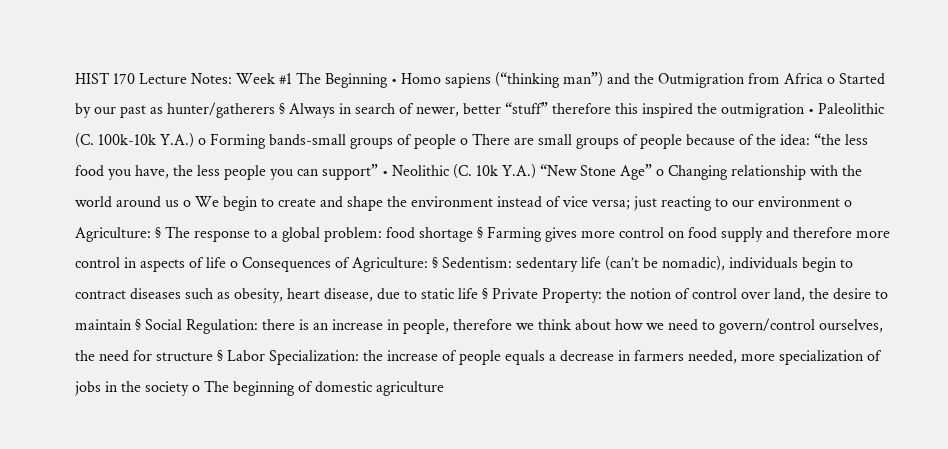HIST 170 Lecture Notes: Week #1 The Beginning • Homo sapiens (“thinking man”) and the Outmigration from Africa o Started by our past as hunter/gatherers § Always in search of newer, better “stuff” therefore this inspired the outmigration • Paleolithic (C. 100k-10k Y.A.) o Forming bands-small groups of people o There are small groups of people because of the idea: “the less food you have, the less people you can support” • Neolithic (C. 10k Y.A.) “New Stone Age” o Changing relationship with the world around us o We begin to create and shape the environment instead of vice versa; just reacting to our environment o Agriculture: § The response to a global problem: food shortage § Farming gives more control on food supply and therefore more control in aspects of life o Consequences of Agriculture: § Sedentism: sedentary life (can’t be nomadic), individuals begin to contract diseases such as obesity, heart disease, due to static life § Private Property: the notion of control over land, the desire to maintain § Social Regulation: there is an increase in people, therefore we think about how we need to govern/control ourselves, the need for structure § Labor Specialization: the increase of people equals a decrease in farmers needed, more specialization of jobs in the society o The beginning of domestic agriculture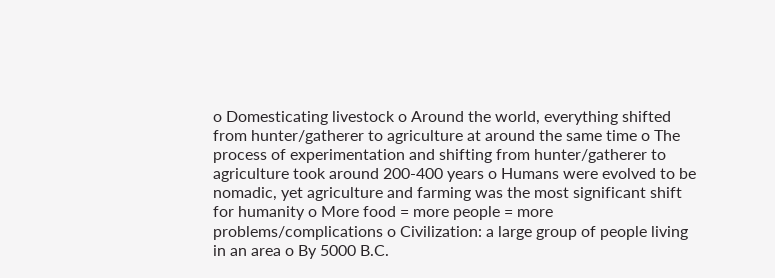o Domesticating livestock o Around the world, everything shifted from hunter/gatherer to agriculture at around the same time o The process of experimentation and shifting from hunter/gatherer to agriculture took around 200-400 years o Humans were evolved to be nomadic, yet agriculture and farming was the most significant shift for humanity o More food = more people = more problems/complications o Civilization: a large group of people living in an area o By 5000 B.C.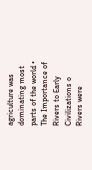agriculture was dominating most parts of the world • The Importance of Rivers to Early Civilizations o Rivers were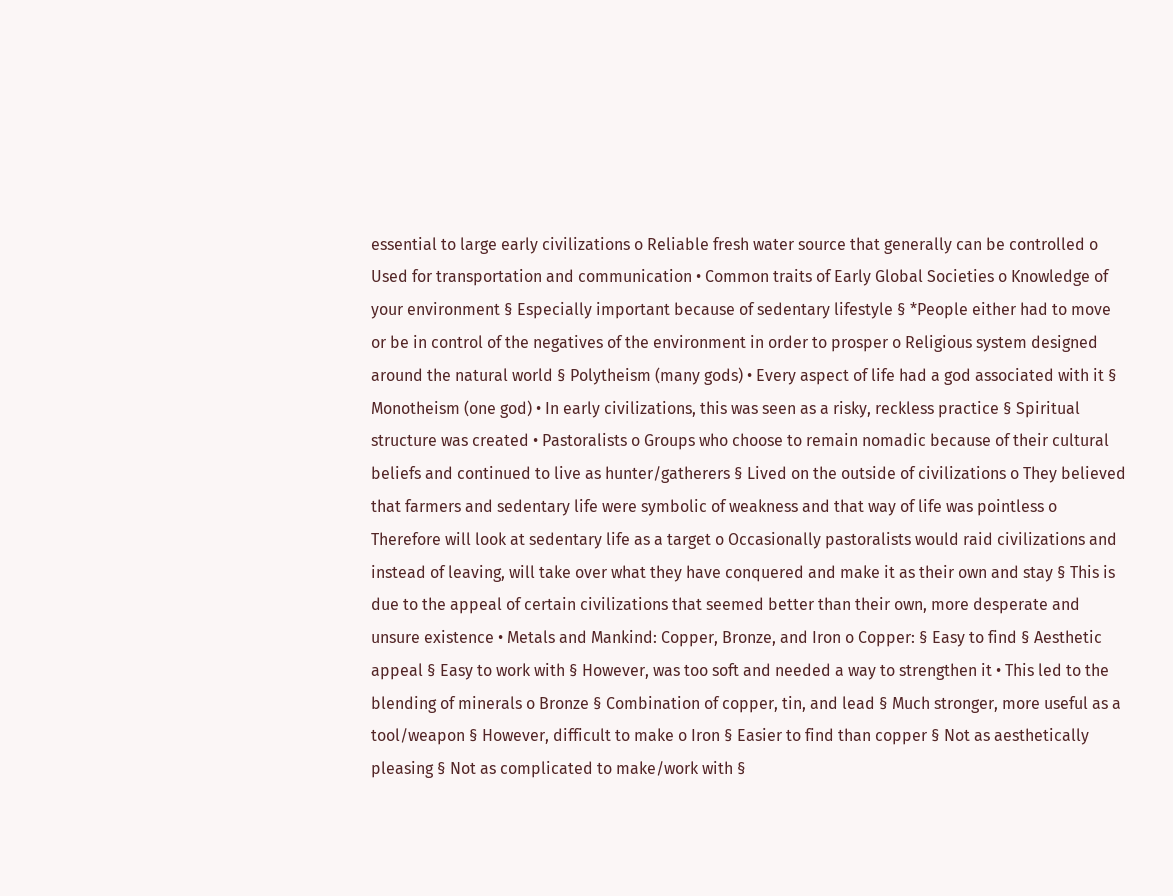essential to large early civilizations o Reliable fresh water source that generally can be controlled o Used for transportation and communication • Common traits of Early Global Societies o Knowledge of your environment § Especially important because of sedentary lifestyle § *People either had to move or be in control of the negatives of the environment in order to prosper o Religious system designed around the natural world § Polytheism (many gods) • Every aspect of life had a god associated with it § Monotheism (one god) • In early civilizations, this was seen as a risky, reckless practice § Spiritual structure was created • Pastoralists o Groups who choose to remain nomadic because of their cultural beliefs and continued to live as hunter/gatherers § Lived on the outside of civilizations o They believed that farmers and sedentary life were symbolic of weakness and that way of life was pointless o Therefore will look at sedentary life as a target o Occasionally pastoralists would raid civilizations and instead of leaving, will take over what they have conquered and make it as their own and stay § This is due to the appeal of certain civilizations that seemed better than their own, more desperate and unsure existence • Metals and Mankind: Copper, Bronze, and Iron o Copper: § Easy to find § Aesthetic appeal § Easy to work with § However, was too soft and needed a way to strengthen it • This led to the blending of minerals o Bronze § Combination of copper, tin, and lead § Much stronger, more useful as a tool/weapon § However, difficult to make o Iron § Easier to find than copper § Not as aesthetically pleasing § Not as complicated to make/work with §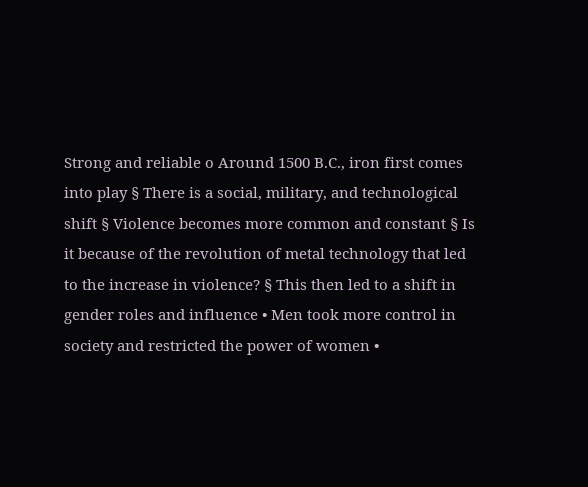Strong and reliable o Around 1500 B.C., iron first comes into play § There is a social, military, and technological shift § Violence becomes more common and constant § Is it because of the revolution of metal technology that led to the increase in violence? § This then led to a shift in gender roles and influence • Men took more control in society and restricted the power of women •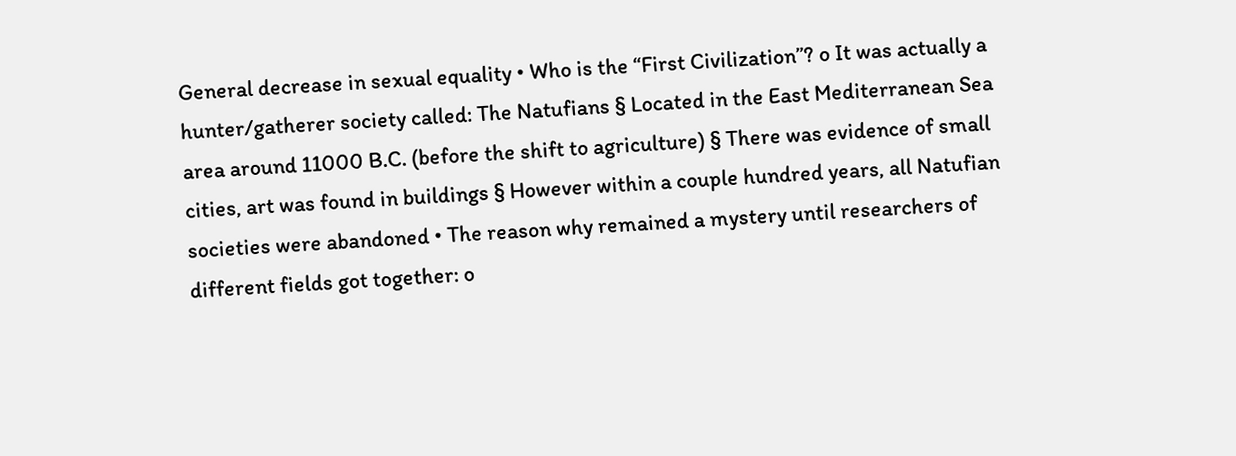General decrease in sexual equality • Who is the “First Civilization”? o It was actually a hunter/gatherer society called: The Natufians § Located in the East Mediterranean Sea area around 11000 B.C. (before the shift to agriculture) § There was evidence of small cities, art was found in buildings § However within a couple hundred years, all Natufian societies were abandoned • The reason why remained a mystery until researchers of different fields got together: o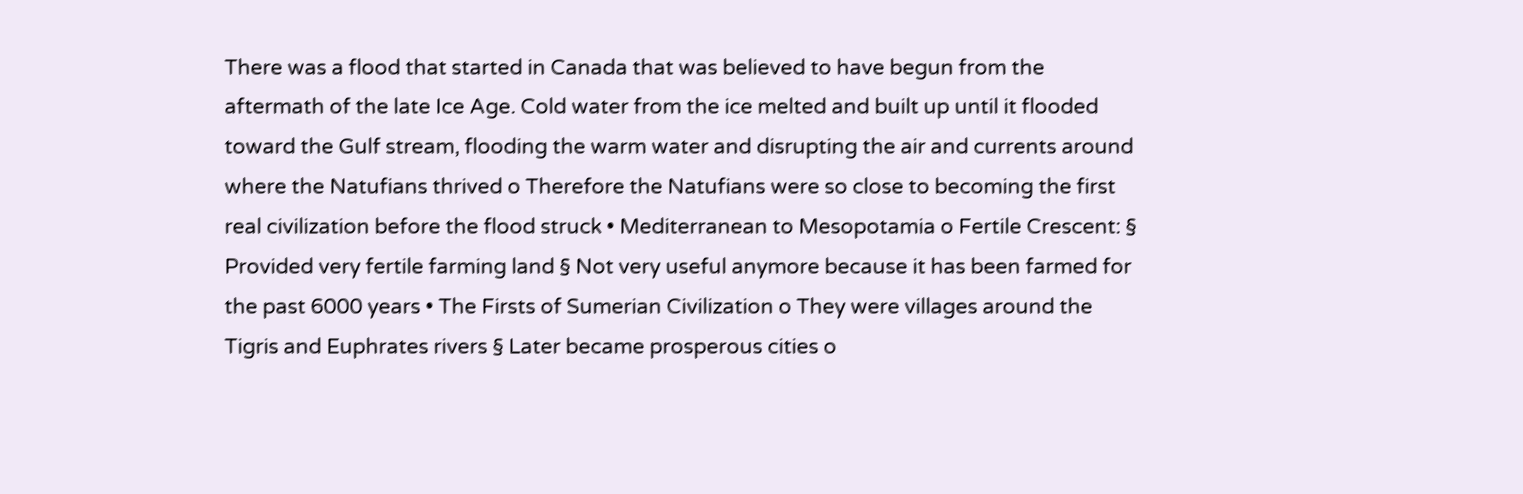There was a flood that started in Canada that was believed to have begun from the aftermath of the late Ice Age. Cold water from the ice melted and built up until it flooded toward the Gulf stream, flooding the warm water and disrupting the air and currents around where the Natufians thrived o Therefore the Natufians were so close to becoming the first real civilization before the flood struck • Mediterranean to Mesopotamia o Fertile Crescent: § Provided very fertile farming land § Not very useful anymore because it has been farmed for the past 6000 years • The Firsts of Sumerian Civilization o They were villages around the Tigris and Euphrates rivers § Later became prosperous cities o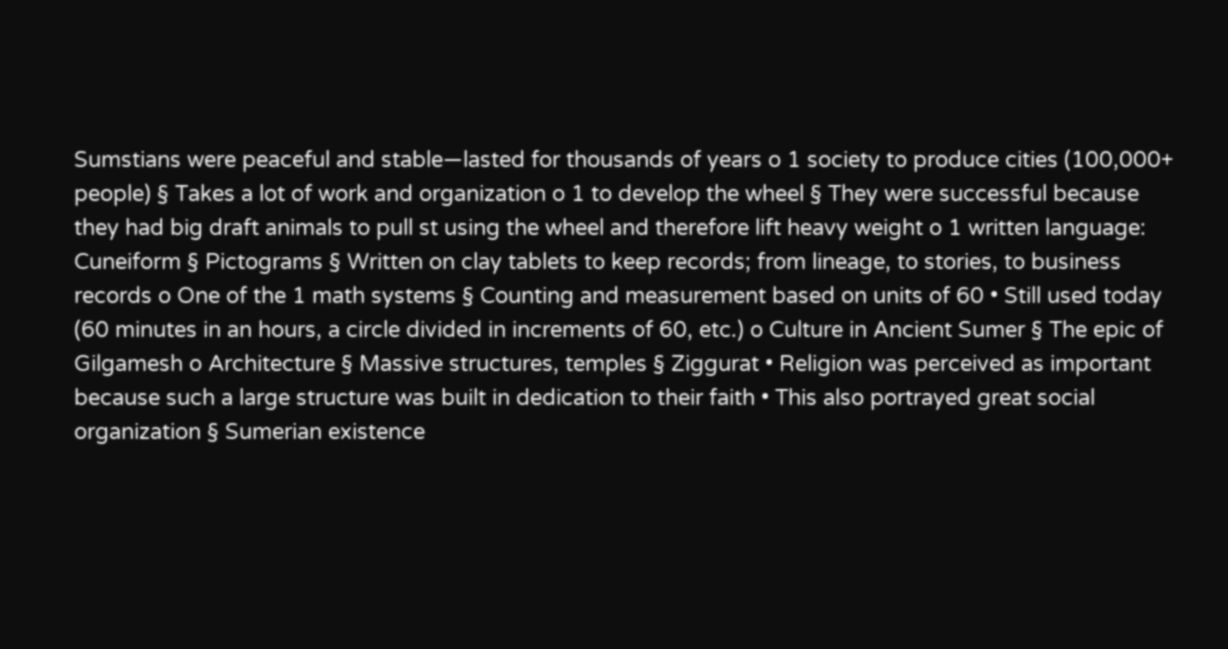Sumstians were peaceful and stable—lasted for thousands of years o 1 society to produce cities (100,000+ people) § Takes a lot of work and organization o 1 to develop the wheel § They were successful because they had big draft animals to pull st using the wheel and therefore lift heavy weight o 1 written language: Cuneiform § Pictograms § Written on clay tablets to keep records; from lineage, to stories, to business records o One of the 1 math systems § Counting and measurement based on units of 60 • Still used today (60 minutes in an hours, a circle divided in increments of 60, etc.) o Culture in Ancient Sumer § The epic of Gilgamesh o Architecture § Massive structures, temples § Ziggurat • Religion was perceived as important because such a large structure was built in dedication to their faith • This also portrayed great social organization § Sumerian existence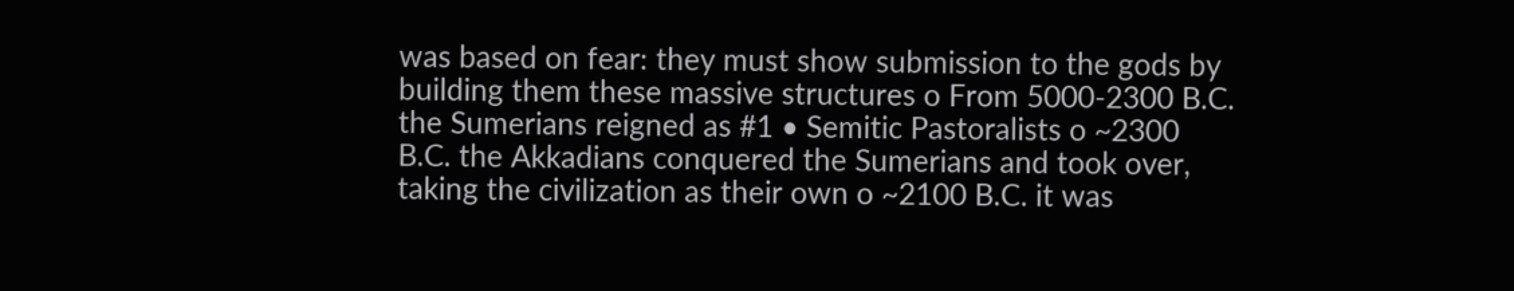was based on fear: they must show submission to the gods by building them these massive structures o From 5000-2300 B.C. the Sumerians reigned as #1 • Semitic Pastoralists o ~2300 B.C. the Akkadians conquered the Sumerians and took over, taking the civilization as their own o ~2100 B.C. it was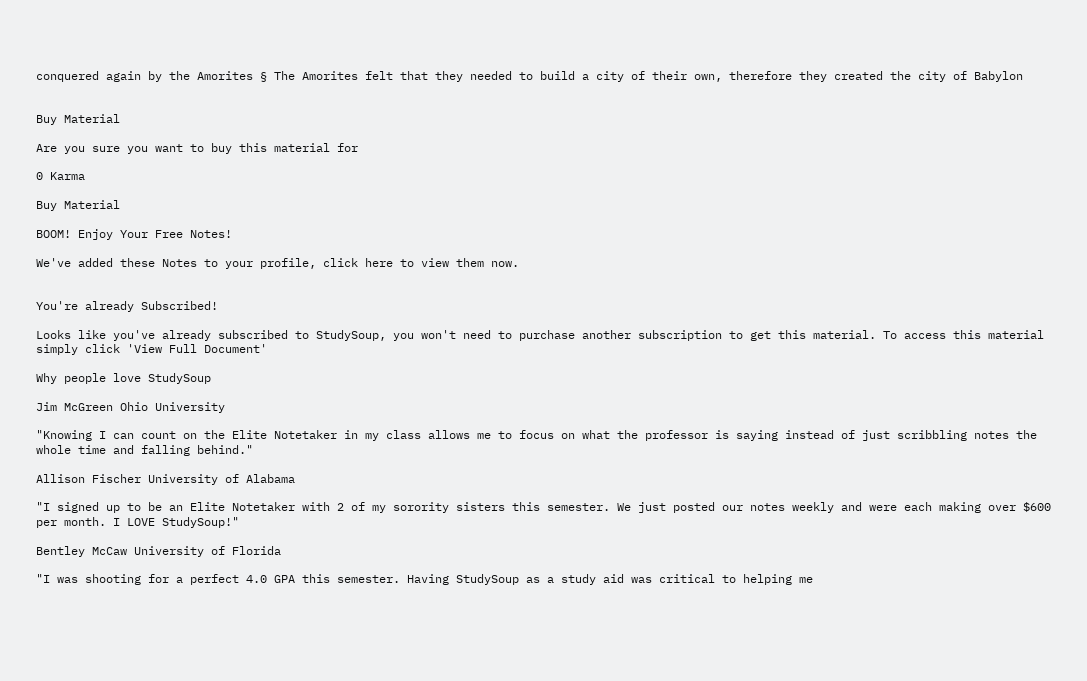conquered again by the Amorites § The Amorites felt that they needed to build a city of their own, therefore they created the city of Babylon


Buy Material

Are you sure you want to buy this material for

0 Karma

Buy Material

BOOM! Enjoy Your Free Notes!

We've added these Notes to your profile, click here to view them now.


You're already Subscribed!

Looks like you've already subscribed to StudySoup, you won't need to purchase another subscription to get this material. To access this material simply click 'View Full Document'

Why people love StudySoup

Jim McGreen Ohio University

"Knowing I can count on the Elite Notetaker in my class allows me to focus on what the professor is saying instead of just scribbling notes the whole time and falling behind."

Allison Fischer University of Alabama

"I signed up to be an Elite Notetaker with 2 of my sorority sisters this semester. We just posted our notes weekly and were each making over $600 per month. I LOVE StudySoup!"

Bentley McCaw University of Florida

"I was shooting for a perfect 4.0 GPA this semester. Having StudySoup as a study aid was critical to helping me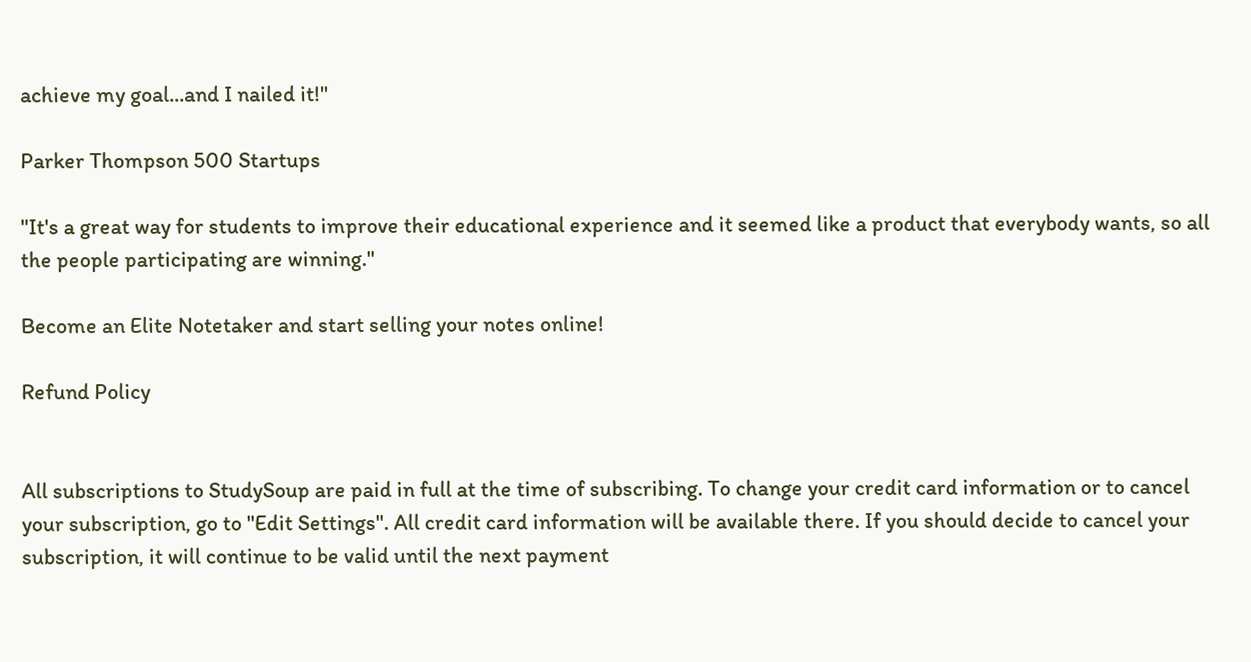achieve my goal...and I nailed it!"

Parker Thompson 500 Startups

"It's a great way for students to improve their educational experience and it seemed like a product that everybody wants, so all the people participating are winning."

Become an Elite Notetaker and start selling your notes online!

Refund Policy


All subscriptions to StudySoup are paid in full at the time of subscribing. To change your credit card information or to cancel your subscription, go to "Edit Settings". All credit card information will be available there. If you should decide to cancel your subscription, it will continue to be valid until the next payment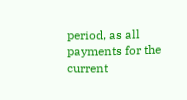period, as all payments for the current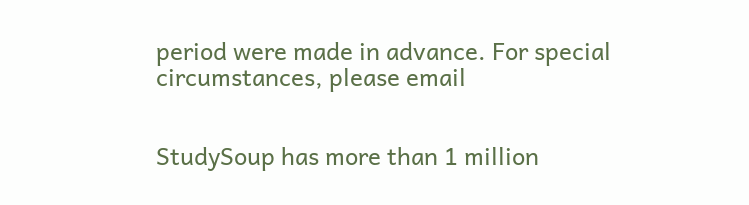period were made in advance. For special circumstances, please email


StudySoup has more than 1 million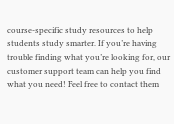course-specific study resources to help students study smarter. If you’re having trouble finding what you’re looking for, our customer support team can help you find what you need! Feel free to contact them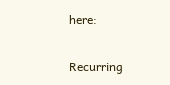here:

Recurring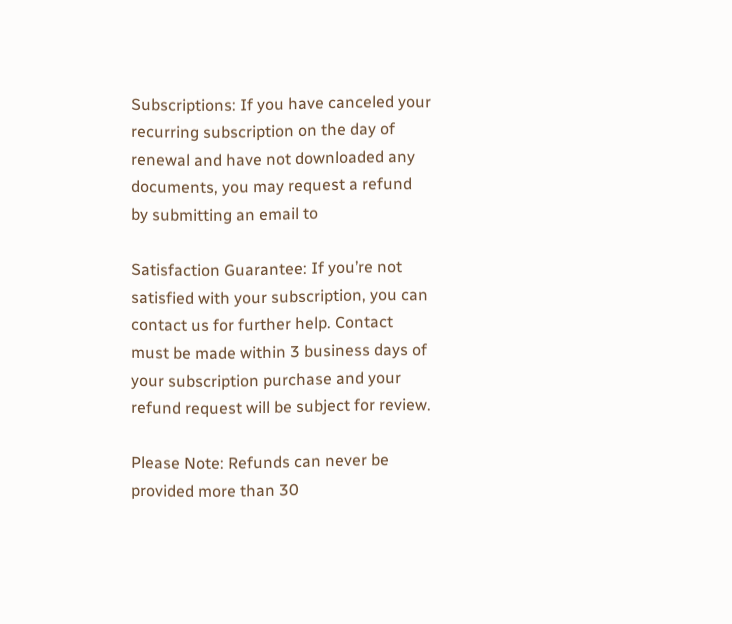Subscriptions: If you have canceled your recurring subscription on the day of renewal and have not downloaded any documents, you may request a refund by submitting an email to

Satisfaction Guarantee: If you’re not satisfied with your subscription, you can contact us for further help. Contact must be made within 3 business days of your subscription purchase and your refund request will be subject for review.

Please Note: Refunds can never be provided more than 30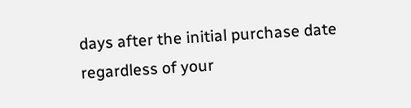days after the initial purchase date regardless of your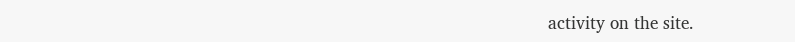activity on the site.